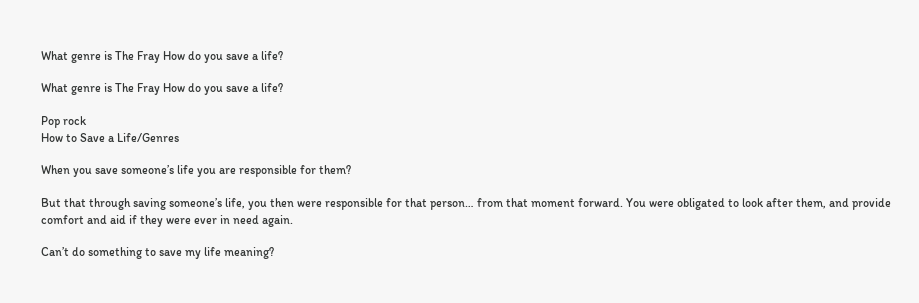What genre is The Fray How do you save a life?

What genre is The Fray How do you save a life?

Pop rock
How to Save a Life/Genres

When you save someone’s life you are responsible for them?

But that through saving someone’s life, you then were responsible for that person… from that moment forward. You were obligated to look after them, and provide comfort and aid if they were ever in need again.

Can’t do something to save my life meaning?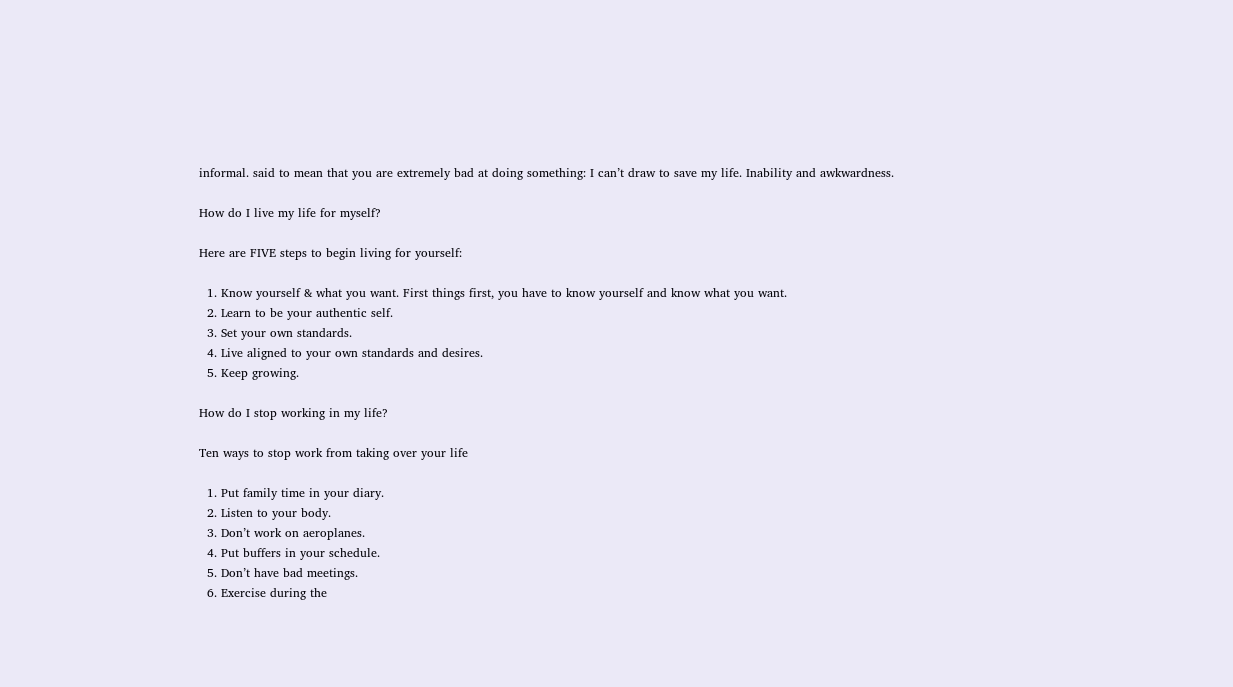informal. said to mean that you are extremely bad at doing something: I can’t draw to save my life. Inability and awkwardness.

How do I live my life for myself?

Here are FIVE steps to begin living for yourself:

  1. Know yourself & what you want. First things first, you have to know yourself and know what you want.
  2. Learn to be your authentic self.
  3. Set your own standards.
  4. Live aligned to your own standards and desires.
  5. Keep growing.

How do I stop working in my life?

Ten ways to stop work from taking over your life

  1. Put family time in your diary.
  2. Listen to your body.
  3. Don’t work on aeroplanes.
  4. Put buffers in your schedule.
  5. Don’t have bad meetings.
  6. Exercise during the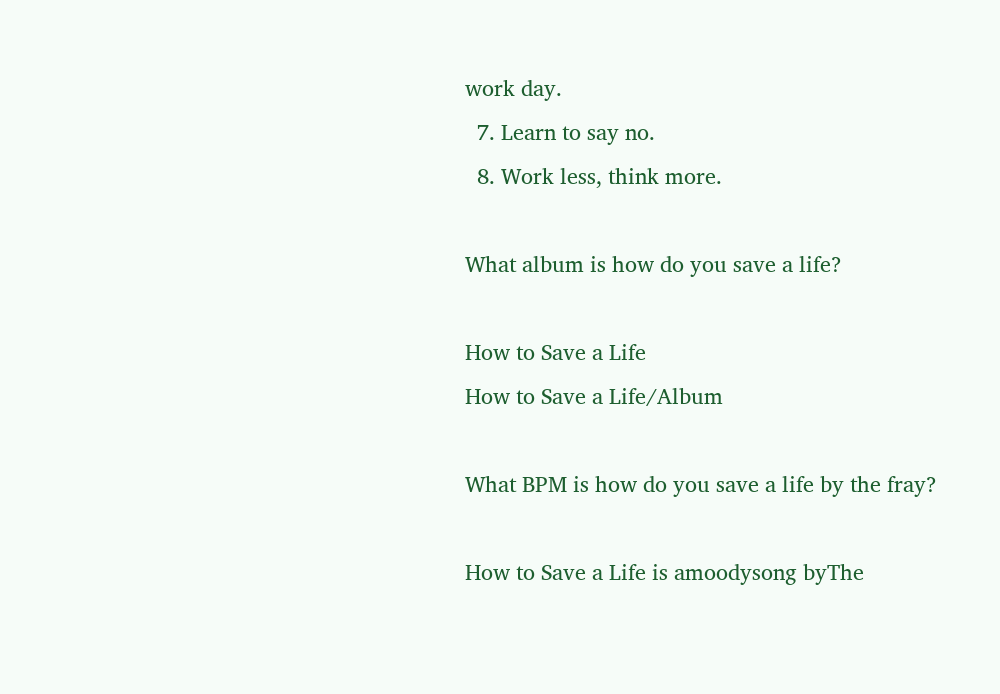work day.
  7. Learn to say no.
  8. Work less, think more.

What album is how do you save a life?

How to Save a Life
How to Save a Life/Album

What BPM is how do you save a life by the fray?

How to Save a Life is amoodysong byThe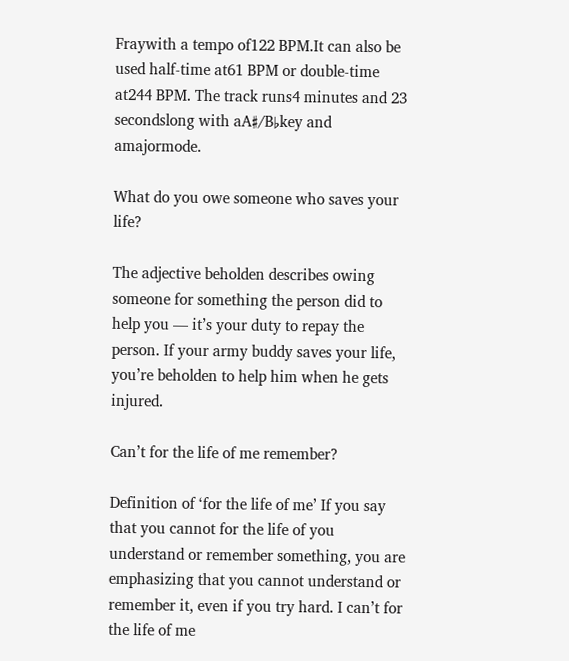Fraywith a tempo of122 BPM.It can also be used half-time at61 BPM or double-time at244 BPM. The track runs4 minutes and 23 secondslong with aA♯/B♭key and amajormode.

What do you owe someone who saves your life?

The adjective beholden describes owing someone for something the person did to help you — it’s your duty to repay the person. If your army buddy saves your life, you’re beholden to help him when he gets injured.

Can’t for the life of me remember?

Definition of ‘for the life of me’ If you say that you cannot for the life of you understand or remember something, you are emphasizing that you cannot understand or remember it, even if you try hard. I can’t for the life of me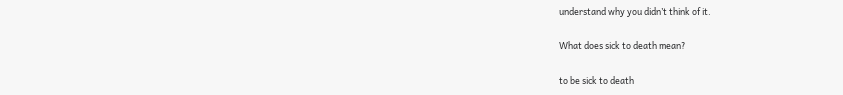understand why you didn’t think of it.

What does sick to death mean?

to be sick to death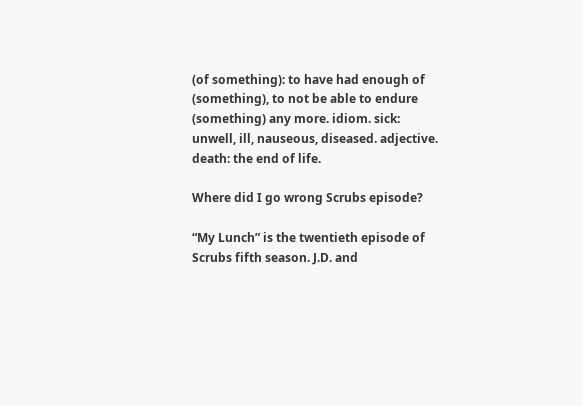(of something): to have had enough of (something), to not be able to endure (something) any more. idiom. sick: unwell, ill, nauseous, diseased. adjective. death: the end of life.

Where did I go wrong Scrubs episode?

“My Lunch” is the twentieth episode of Scrubs fifth season. J.D. and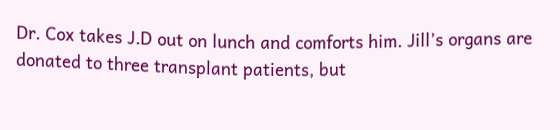Dr. Cox takes J.D out on lunch and comforts him. Jill’s organs are donated to three transplant patients, but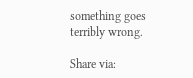something goes terribly wrong.

Share via: